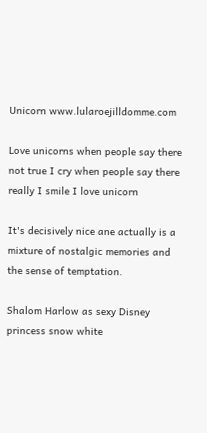Unicorn www.lularoejilldomme.com

Love unicorns when people say there not true I cry when people say there really I smile I love unicorn

It's decisively nice ane actually is a mixture of nostalgic memories and the sense of temptation.

Shalom Harlow as sexy Disney princess snow white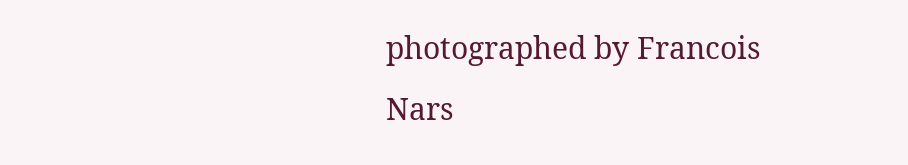photographed by Francois Nars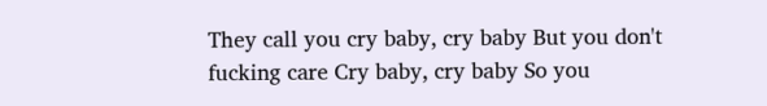They call you cry baby, cry baby But you don't fucking care Cry baby, cry baby So you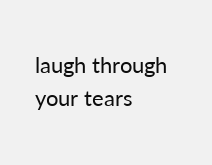laugh through your tears